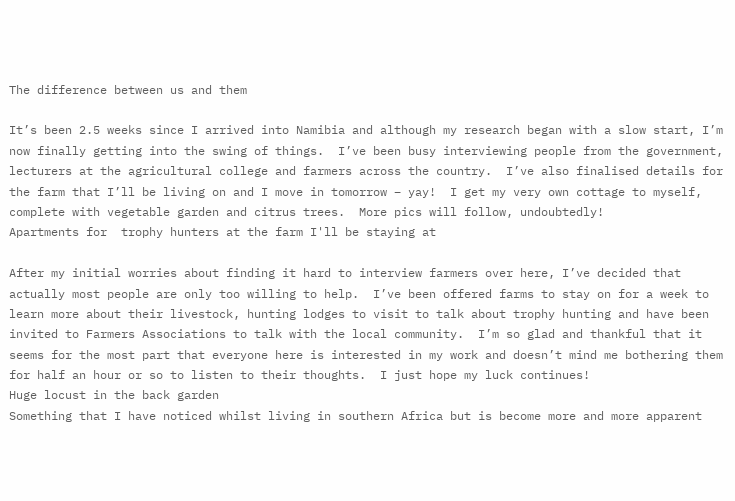The difference between us and them

It’s been 2.5 weeks since I arrived into Namibia and although my research began with a slow start, I’m now finally getting into the swing of things.  I’ve been busy interviewing people from the government, lecturers at the agricultural college and farmers across the country.  I’ve also finalised details for the farm that I’ll be living on and I move in tomorrow – yay!  I get my very own cottage to myself, complete with vegetable garden and citrus trees.  More pics will follow, undoubtedly!
Apartments for  trophy hunters at the farm I'll be staying at

After my initial worries about finding it hard to interview farmers over here, I’ve decided that actually most people are only too willing to help.  I’ve been offered farms to stay on for a week to learn more about their livestock, hunting lodges to visit to talk about trophy hunting and have been invited to Farmers Associations to talk with the local community.  I’m so glad and thankful that it seems for the most part that everyone here is interested in my work and doesn’t mind me bothering them for half an hour or so to listen to their thoughts.  I just hope my luck continues!
Huge locust in the back garden
Something that I have noticed whilst living in southern Africa but is become more and more apparent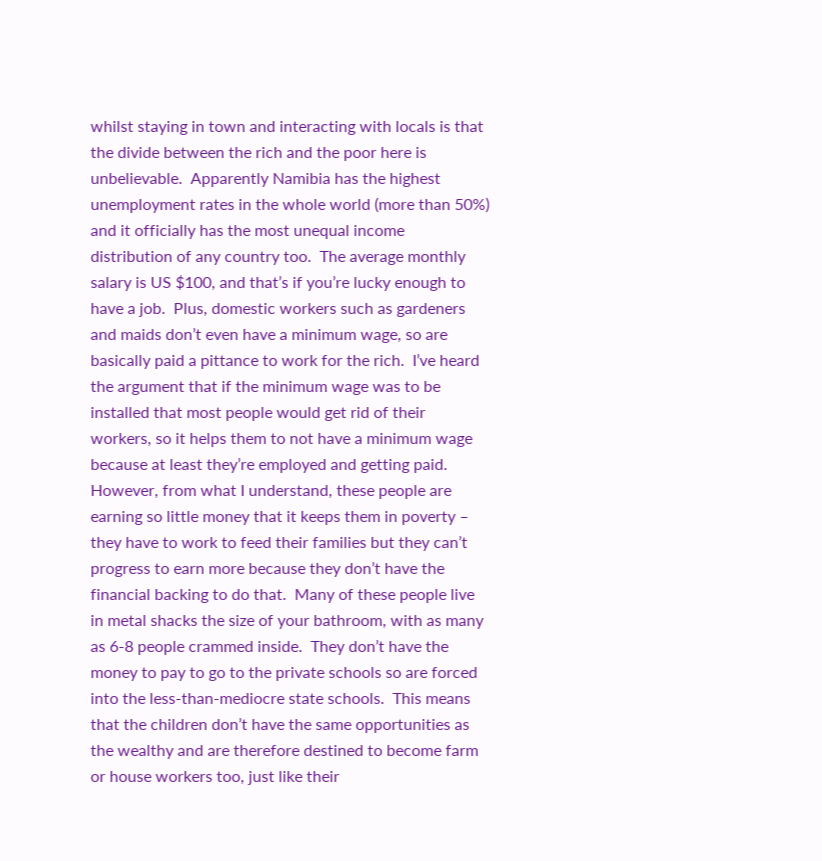whilst staying in town and interacting with locals is that the divide between the rich and the poor here is unbelievable.  Apparently Namibia has the highest unemployment rates in the whole world (more than 50%) and it officially has the most unequal income distribution of any country too.  The average monthly salary is US $100, and that’s if you’re lucky enough to have a job.  Plus, domestic workers such as gardeners and maids don’t even have a minimum wage, so are basically paid a pittance to work for the rich.  I’ve heard the argument that if the minimum wage was to be installed that most people would get rid of their workers, so it helps them to not have a minimum wage because at least they’re employed and getting paid.  However, from what I understand, these people are earning so little money that it keeps them in poverty – they have to work to feed their families but they can’t progress to earn more because they don’t have the financial backing to do that.  Many of these people live in metal shacks the size of your bathroom, with as many as 6-8 people crammed inside.  They don’t have the money to pay to go to the private schools so are forced into the less-than-mediocre state schools.  This means that the children don’t have the same opportunities as the wealthy and are therefore destined to become farm or house workers too, just like their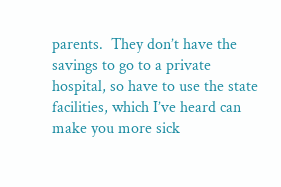parents.  They don’t have the savings to go to a private hospital, so have to use the state facilities, which I’ve heard can make you more sick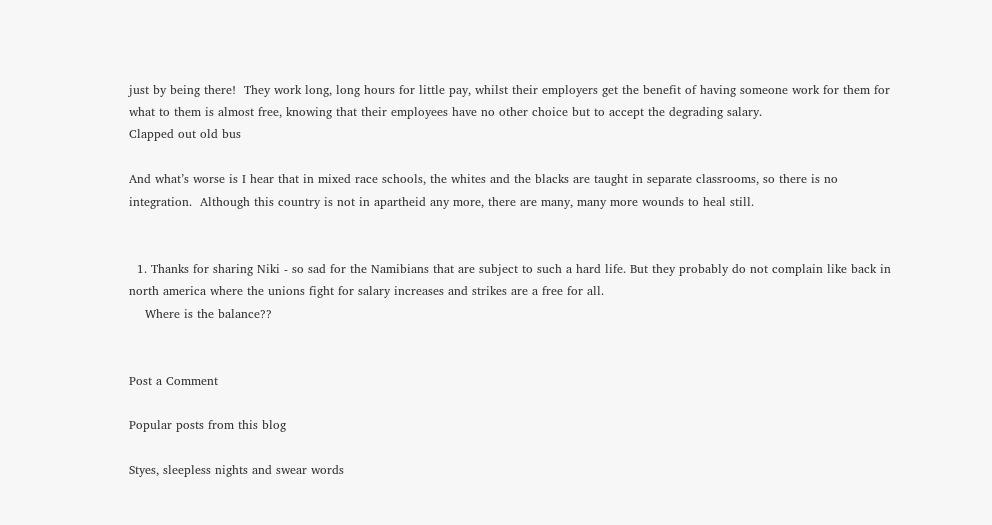just by being there!  They work long, long hours for little pay, whilst their employers get the benefit of having someone work for them for what to them is almost free, knowing that their employees have no other choice but to accept the degrading salary.
Clapped out old bus

And what’s worse is I hear that in mixed race schools, the whites and the blacks are taught in separate classrooms, so there is no integration.  Although this country is not in apartheid any more, there are many, many more wounds to heal still.


  1. Thanks for sharing Niki - so sad for the Namibians that are subject to such a hard life. But they probably do not complain like back in north america where the unions fight for salary increases and strikes are a free for all.
    Where is the balance??


Post a Comment

Popular posts from this blog

Styes, sleepless nights and swear words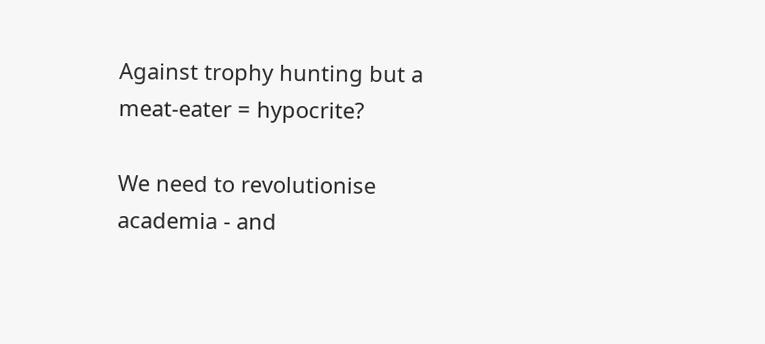Against trophy hunting but a meat-eater = hypocrite?

We need to revolutionise academia - and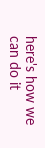here's how we can do it